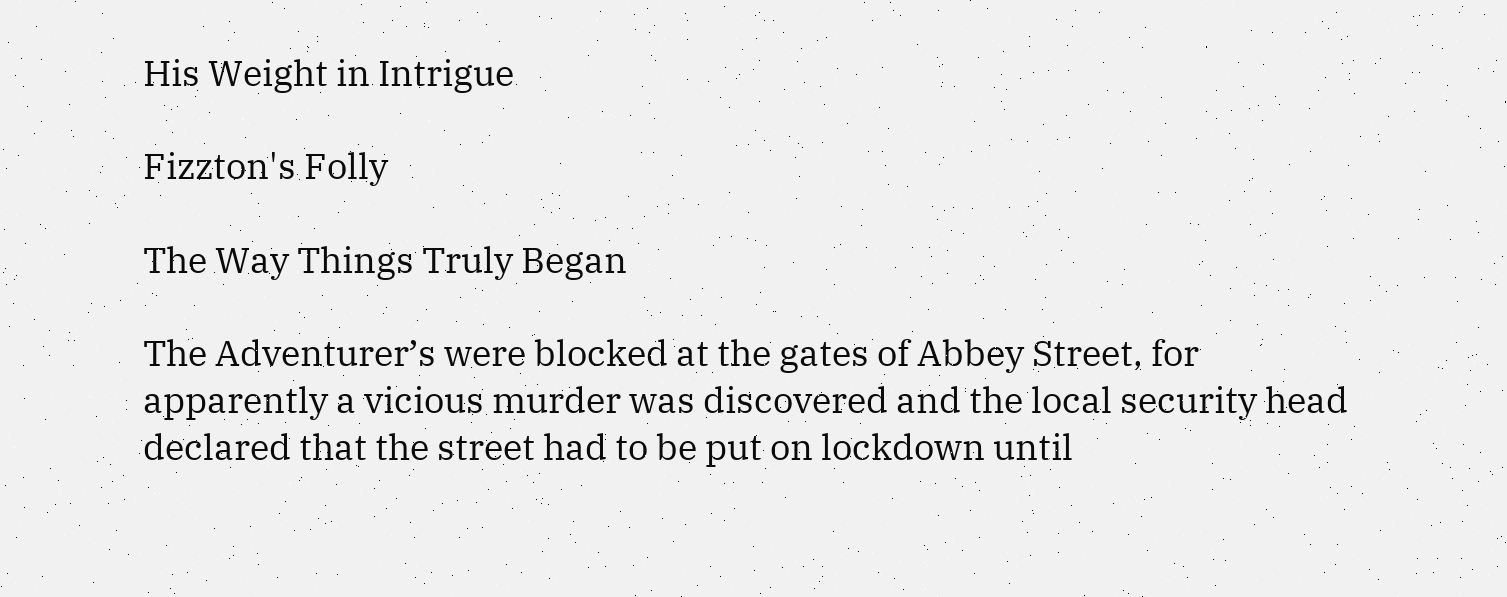His Weight in Intrigue

Fizzton's Folly

The Way Things Truly Began

The Adventurer’s were blocked at the gates of Abbey Street, for apparently a vicious murder was discovered and the local security head declared that the street had to be put on lockdown until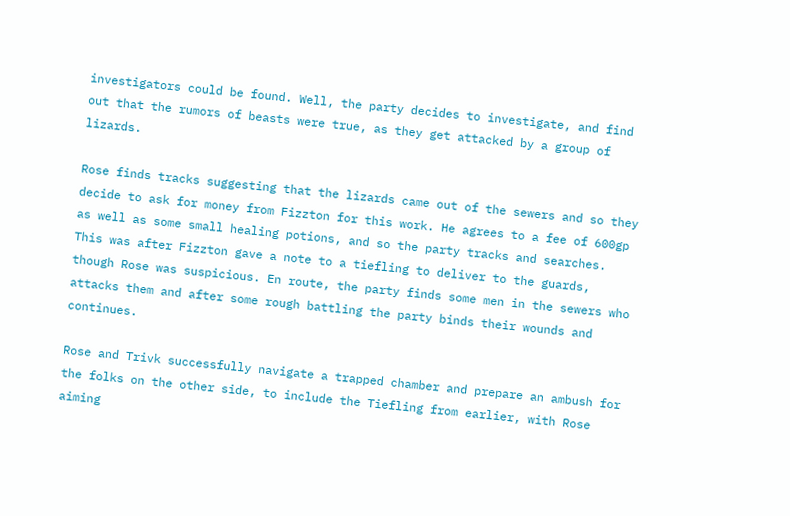investigators could be found. Well, the party decides to investigate, and find out that the rumors of beasts were true, as they get attacked by a group of lizards.

Rose finds tracks suggesting that the lizards came out of the sewers and so they decide to ask for money from Fizzton for this work. He agrees to a fee of 600gp as well as some small healing potions, and so the party tracks and searches. This was after Fizzton gave a note to a tiefling to deliver to the guards, though Rose was suspicious. En route, the party finds some men in the sewers who attacks them and after some rough battling the party binds their wounds and continues.

Rose and Trivk successfully navigate a trapped chamber and prepare an ambush for the folks on the other side, to include the Tiefling from earlier, with Rose aiming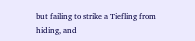but failing to strike a Tiefling from hiding, and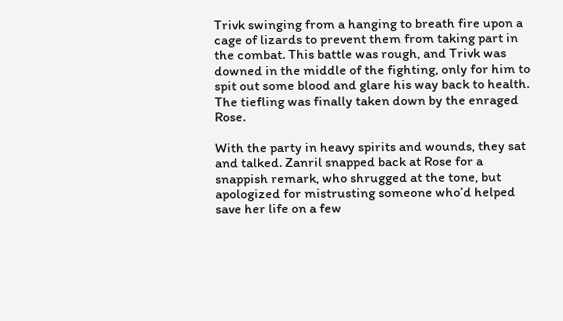Trivk swinging from a hanging to breath fire upon a cage of lizards to prevent them from taking part in the combat. This battle was rough, and Trivk was downed in the middle of the fighting, only for him to spit out some blood and glare his way back to health. The tiefling was finally taken down by the enraged Rose.

With the party in heavy spirits and wounds, they sat and talked. Zanril snapped back at Rose for a snappish remark, who shrugged at the tone, but apologized for mistrusting someone who’d helped save her life on a few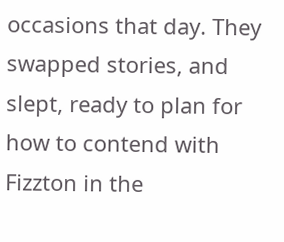occasions that day. They swapped stories, and slept, ready to plan for how to contend with Fizzton in the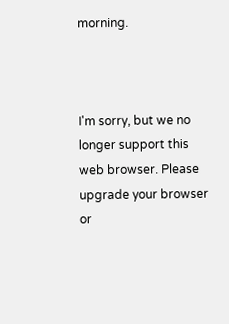morning.



I'm sorry, but we no longer support this web browser. Please upgrade your browser or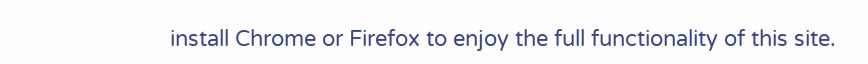install Chrome or Firefox to enjoy the full functionality of this site.